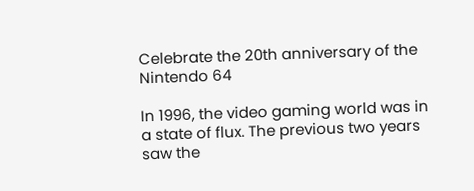Celebrate the 20th anniversary of the Nintendo 64

In 1996, the video gaming world was in a state of flux. The previous two years saw the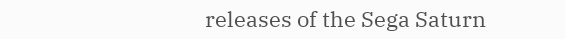releases of the Sega Saturn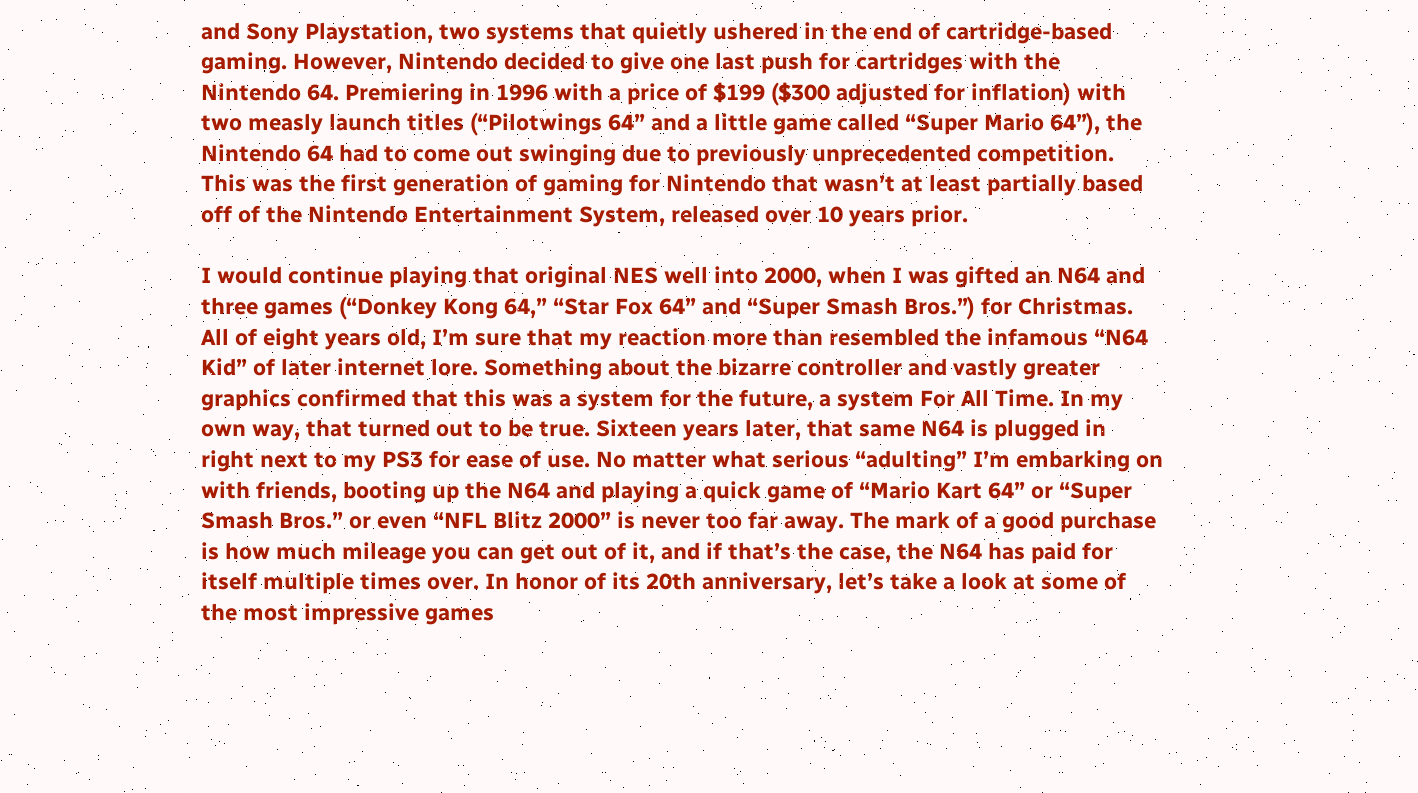and Sony Playstation, two systems that quietly ushered in the end of cartridge-based gaming. However, Nintendo decided to give one last push for cartridges with the Nintendo 64. Premiering in 1996 with a price of $199 ($300 adjusted for inflation) with two measly launch titles (“Pilotwings 64” and a little game called “Super Mario 64”), the Nintendo 64 had to come out swinging due to previously unprecedented competition. This was the first generation of gaming for Nintendo that wasn’t at least partially based off of the Nintendo Entertainment System, released over 10 years prior.

I would continue playing that original NES well into 2000, when I was gifted an N64 and three games (“Donkey Kong 64,” “Star Fox 64” and “Super Smash Bros.”) for Christmas. All of eight years old, I’m sure that my reaction more than resembled the infamous “N64 Kid” of later internet lore. Something about the bizarre controller and vastly greater graphics confirmed that this was a system for the future, a system For All Time. In my own way, that turned out to be true. Sixteen years later, that same N64 is plugged in right next to my PS3 for ease of use. No matter what serious “adulting” I’m embarking on with friends, booting up the N64 and playing a quick game of “Mario Kart 64” or “Super Smash Bros.” or even “NFL Blitz 2000” is never too far away. The mark of a good purchase is how much mileage you can get out of it, and if that’s the case, the N64 has paid for itself multiple times over. In honor of its 20th anniversary, let’s take a look at some of the most impressive games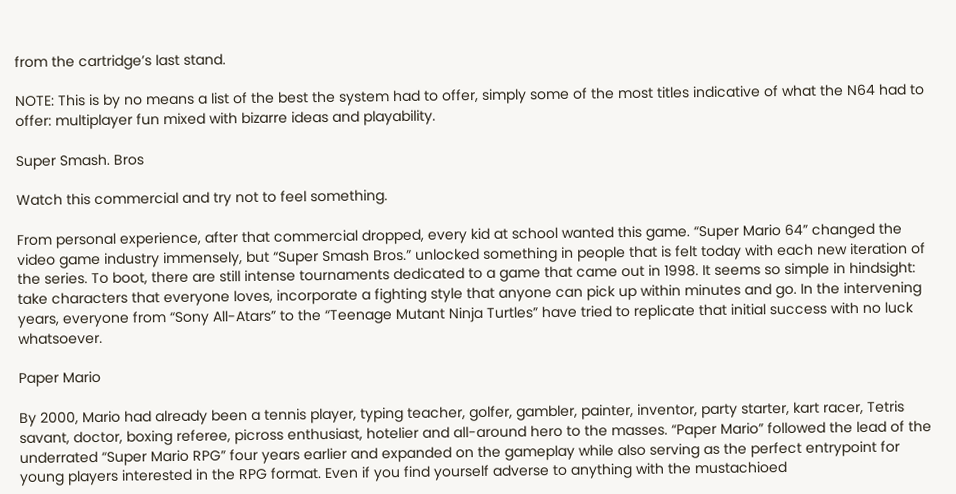from the cartridge’s last stand.

NOTE: This is by no means a list of the best the system had to offer, simply some of the most titles indicative of what the N64 had to offer: multiplayer fun mixed with bizarre ideas and playability.

Super Smash. Bros

Watch this commercial and try not to feel something.

From personal experience, after that commercial dropped, every kid at school wanted this game. “Super Mario 64” changed the video game industry immensely, but “Super Smash Bros.” unlocked something in people that is felt today with each new iteration of the series. To boot, there are still intense tournaments dedicated to a game that came out in 1998. It seems so simple in hindsight: take characters that everyone loves, incorporate a fighting style that anyone can pick up within minutes and go. In the intervening years, everyone from “Sony All-Atars” to the “Teenage Mutant Ninja Turtles” have tried to replicate that initial success with no luck whatsoever.

Paper Mario

By 2000, Mario had already been a tennis player, typing teacher, golfer, gambler, painter, inventor, party starter, kart racer, Tetris savant, doctor, boxing referee, picross enthusiast, hotelier and all-around hero to the masses. “Paper Mario” followed the lead of the underrated “Super Mario RPG” four years earlier and expanded on the gameplay while also serving as the perfect entrypoint for young players interested in the RPG format. Even if you find yourself adverse to anything with the mustachioed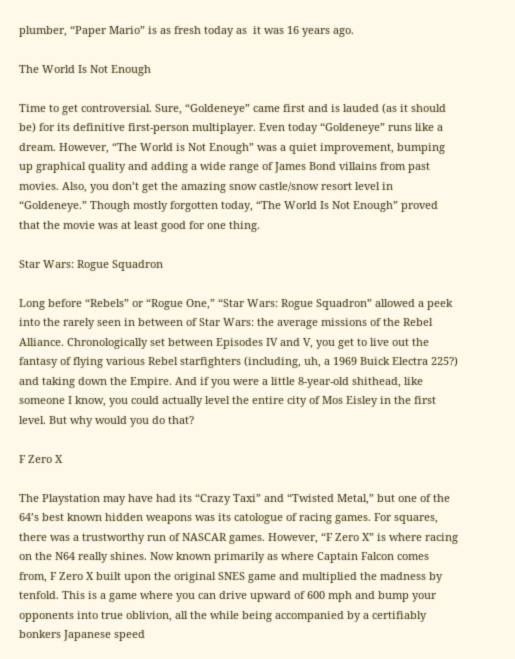plumber, “Paper Mario” is as fresh today as  it was 16 years ago.

The World Is Not Enough

Time to get controversial. Sure, “Goldeneye” came first and is lauded (as it should be) for its definitive first-person multiplayer. Even today “Goldeneye” runs like a dream. However, “The World is Not Enough” was a quiet improvement, bumping up graphical quality and adding a wide range of James Bond villains from past movies. Also, you don’t get the amazing snow castle/snow resort level in “Goldeneye.” Though mostly forgotten today, “The World Is Not Enough” proved that the movie was at least good for one thing.

Star Wars: Rogue Squadron

Long before “Rebels” or “Rogue One,” “Star Wars: Rogue Squadron” allowed a peek into the rarely seen in between of Star Wars: the average missions of the Rebel Alliance. Chronologically set between Episodes IV and V, you get to live out the fantasy of flying various Rebel starfighters (including, uh, a 1969 Buick Electra 225?) and taking down the Empire. And if you were a little 8-year-old shithead, like someone I know, you could actually level the entire city of Mos Eisley in the first level. But why would you do that?

F Zero X

The Playstation may have had its “Crazy Taxi” and “Twisted Metal,” but one of the 64’s best known hidden weapons was its catologue of racing games. For squares, there was a trustworthy run of NASCAR games. However, “F Zero X” is where racing on the N64 really shines. Now known primarily as where Captain Falcon comes from, F Zero X built upon the original SNES game and multiplied the madness by tenfold. This is a game where you can drive upward of 600 mph and bump your opponents into true oblivion, all the while being accompanied by a certifiably bonkers Japanese speed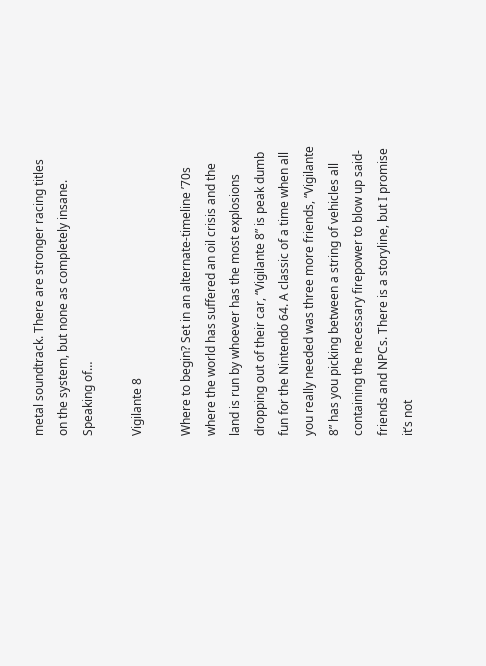metal soundtrack. There are stronger racing titles on the system, but none as completely insane. Speaking of…

Vigilante 8

Where to begin? Set in an alternate-timeline ’70s where the world has suffered an oil crisis and the land is run by whoever has the most explosions dropping out of their car, “Vigilante 8” is peak dumb fun for the Nintendo 64. A classic of a time when all you really needed was three more friends, “Vigilante 8” has you picking between a string of vehicles all containing the necessary firepower to blow up said-friends and NPCs. There is a storyline, but I promise it’s not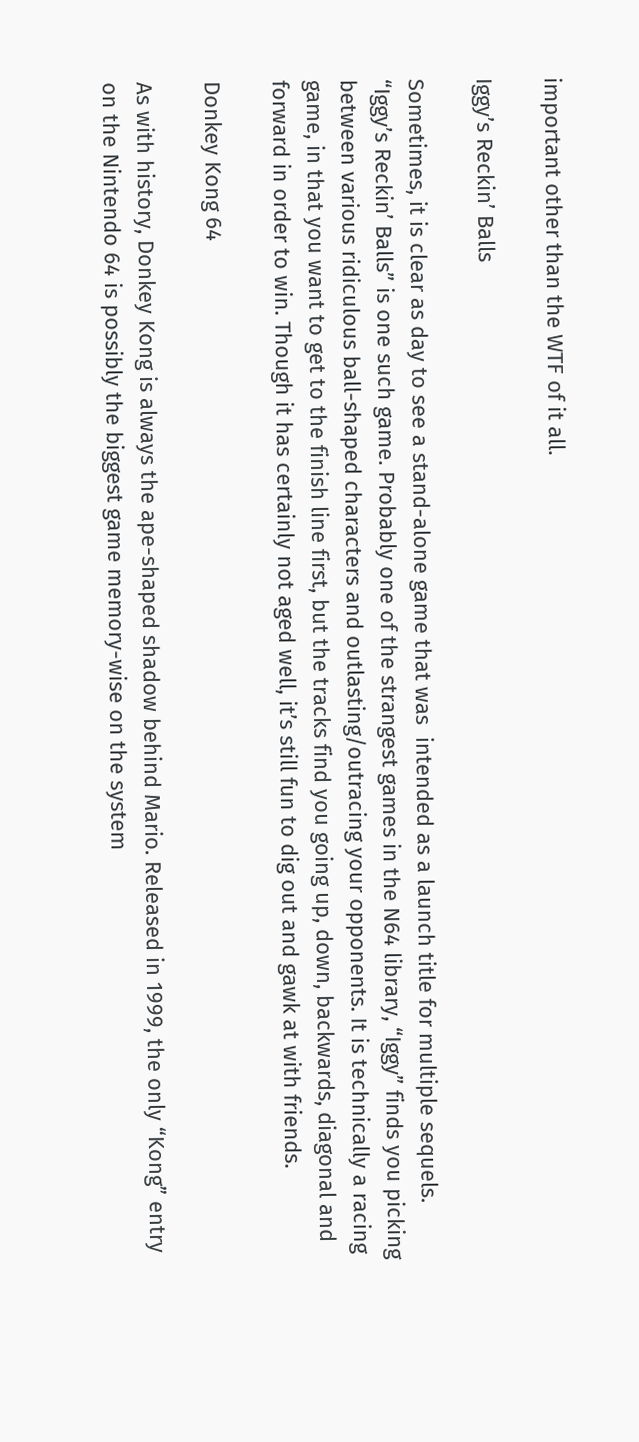important other than the WTF of it all.

Iggy’s Reckin’ Balls

Sometimes, it is clear as day to see a stand-alone game that was  intended as a launch title for multiple sequels. “Iggy’s Reckin’ Balls” is one such game. Probably one of the strangest games in the N64 library, “Iggy” finds you picking between various ridiculous ball-shaped characters and outlasting/outracing your opponents. It is technically a racing game, in that you want to get to the finish line first, but the tracks find you going up, down, backwards, diagonal and forward in order to win. Though it has certainly not aged well, it’s still fun to dig out and gawk at with friends.

Donkey Kong 64

As with history, Donkey Kong is always the ape-shaped shadow behind Mario. Released in 1999, the only “Kong” entry on the Nintendo 64 is possibly the biggest game memory-wise on the system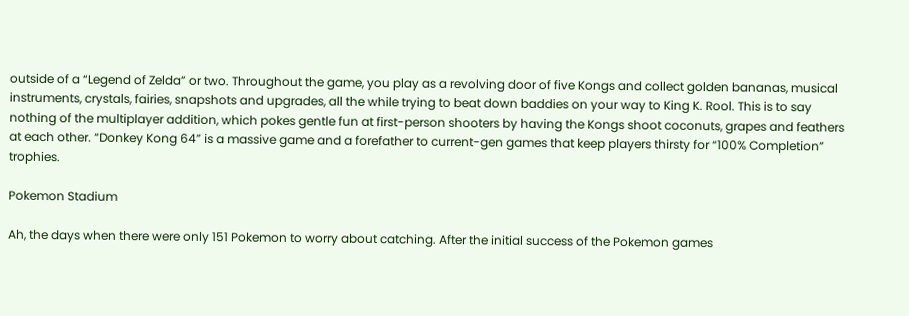outside of a “Legend of Zelda” or two. Throughout the game, you play as a revolving door of five Kongs and collect golden bananas, musical instruments, crystals, fairies, snapshots and upgrades, all the while trying to beat down baddies on your way to King K. Rool. This is to say nothing of the multiplayer addition, which pokes gentle fun at first-person shooters by having the Kongs shoot coconuts, grapes and feathers at each other. “Donkey Kong 64” is a massive game and a forefather to current-gen games that keep players thirsty for “100% Completion” trophies.

Pokemon Stadium

Ah, the days when there were only 151 Pokemon to worry about catching. After the initial success of the Pokemon games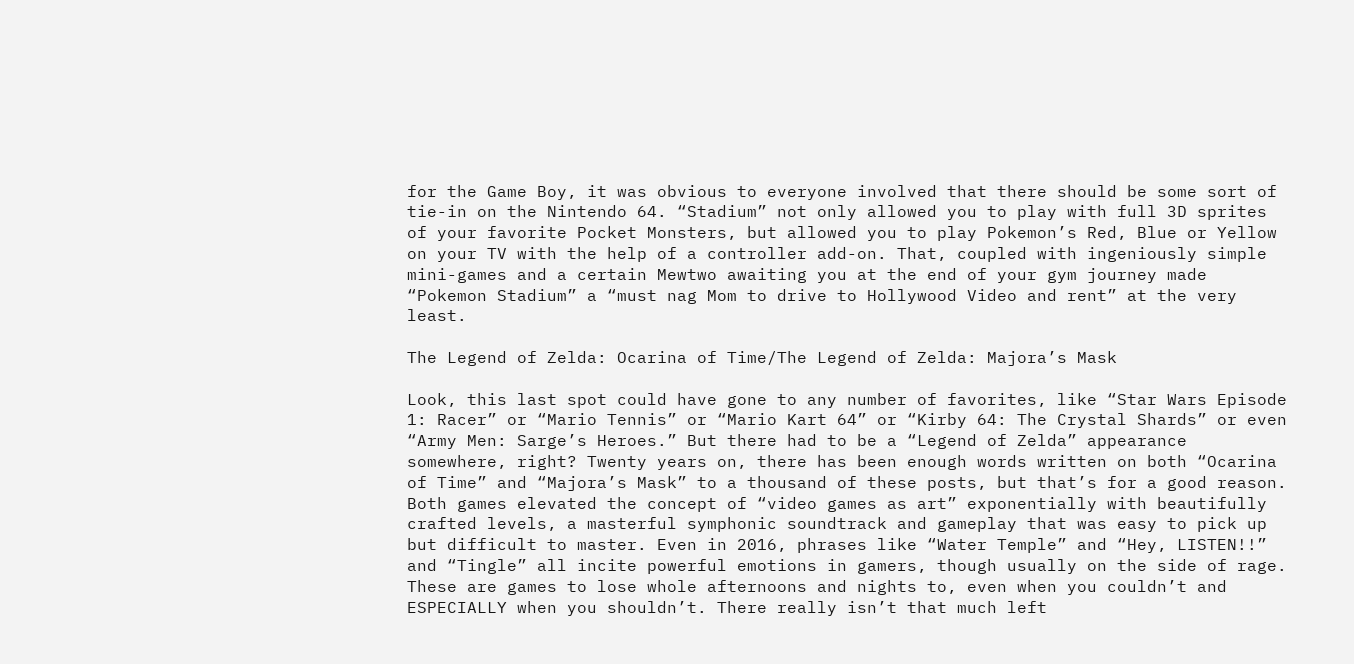for the Game Boy, it was obvious to everyone involved that there should be some sort of tie-in on the Nintendo 64. “Stadium” not only allowed you to play with full 3D sprites of your favorite Pocket Monsters, but allowed you to play Pokemon’s Red, Blue or Yellow on your TV with the help of a controller add-on. That, coupled with ingeniously simple mini-games and a certain Mewtwo awaiting you at the end of your gym journey made “Pokemon Stadium” a “must nag Mom to drive to Hollywood Video and rent” at the very least.

The Legend of Zelda: Ocarina of Time/The Legend of Zelda: Majora’s Mask

Look, this last spot could have gone to any number of favorites, like “Star Wars Episode 1: Racer” or “Mario Tennis” or “Mario Kart 64” or “Kirby 64: The Crystal Shards” or even “Army Men: Sarge’s Heroes.” But there had to be a “Legend of Zelda” appearance somewhere, right? Twenty years on, there has been enough words written on both “Ocarina of Time” and “Majora’s Mask” to a thousand of these posts, but that’s for a good reason. Both games elevated the concept of “video games as art” exponentially with beautifully crafted levels, a masterful symphonic soundtrack and gameplay that was easy to pick up but difficult to master. Even in 2016, phrases like “Water Temple” and “Hey, LISTEN!!” and “Tingle” all incite powerful emotions in gamers, though usually on the side of rage. These are games to lose whole afternoons and nights to, even when you couldn’t and ESPECIALLY when you shouldn’t. There really isn’t that much left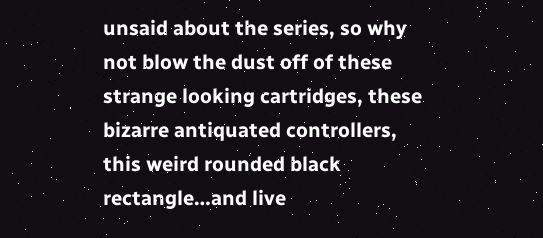unsaid about the series, so why not blow the dust off of these strange looking cartridges, these bizarre antiquated controllers, this weird rounded black rectangle…and live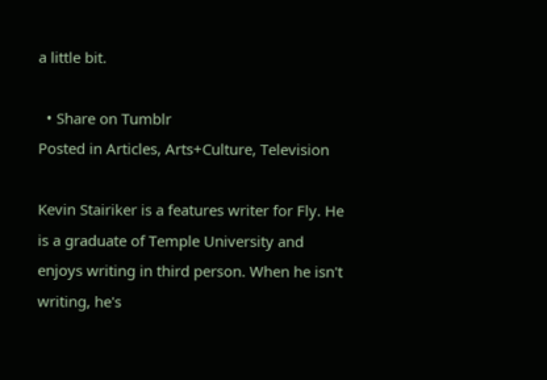a little bit.

  • Share on Tumblr
Posted in Articles, Arts+Culture, Television

Kevin Stairiker is a features writer for Fly. He is a graduate of Temple University and enjoys writing in third person. When he isn't writing, he's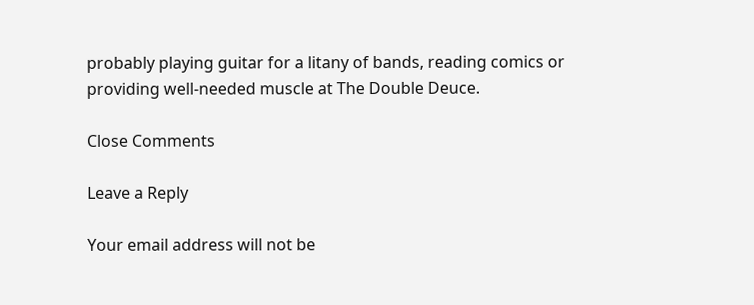probably playing guitar for a litany of bands, reading comics or providing well-needed muscle at The Double Deuce.

Close Comments

Leave a Reply

Your email address will not be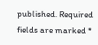published. Required fields are marked *